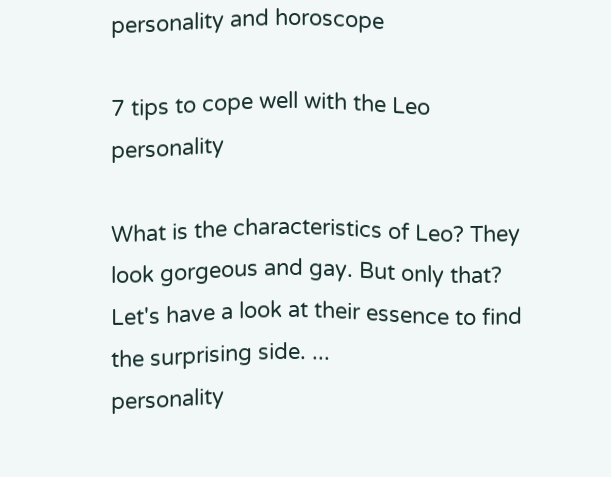personality and horoscope

7 tips to cope well with the Leo personality

What is the characteristics of Leo? They look gorgeous and gay. But only that? Let's have a look at their essence to find the surprising side. ...
personality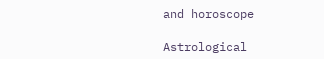and horoscope

Astrological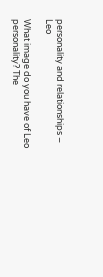personality and relationships – Leo

What image do you have of Leo personality? The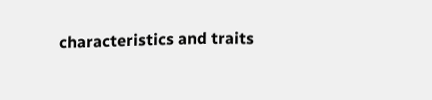characteristics and traits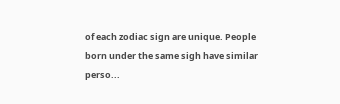of each zodiac sign are unique. People born under the same sigh have similar perso...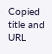Copied title and URL